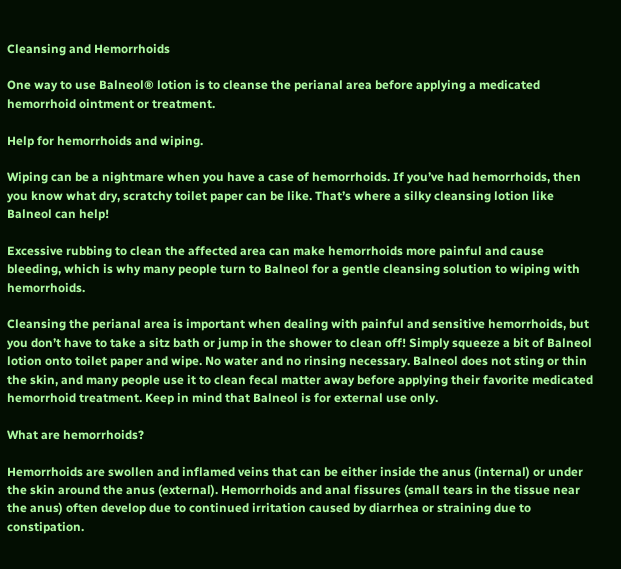Cleansing and Hemorrhoids

One way to use Balneol® lotion is to cleanse the perianal area before applying a medicated hemorrhoid ointment or treatment.

Help for hemorrhoids and wiping.

Wiping can be a nightmare when you have a case of hemorrhoids. If you’ve had hemorrhoids, then you know what dry, scratchy toilet paper can be like. That’s where a silky cleansing lotion like Balneol can help!

Excessive rubbing to clean the affected area can make hemorrhoids more painful and cause bleeding, which is why many people turn to Balneol for a gentle cleansing solution to wiping with hemorrhoids.

Cleansing the perianal area is important when dealing with painful and sensitive hemorrhoids, but you don’t have to take a sitz bath or jump in the shower to clean off! Simply squeeze a bit of Balneol lotion onto toilet paper and wipe. No water and no rinsing necessary. Balneol does not sting or thin the skin, and many people use it to clean fecal matter away before applying their favorite medicated hemorrhoid treatment. Keep in mind that Balneol is for external use only.

What are hemorrhoids?

Hemorrhoids are swollen and inflamed veins that can be either inside the anus (internal) or under the skin around the anus (external). Hemorrhoids and anal fissures (small tears in the tissue near the anus) often develop due to continued irritation caused by diarrhea or straining due to constipation.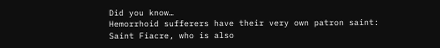Did you know…
Hemorrhoid sufferers have their very own patron saint: Saint Fiacre, who is also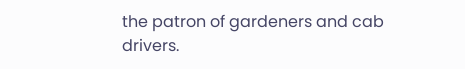the patron of gardeners and cab drivers.